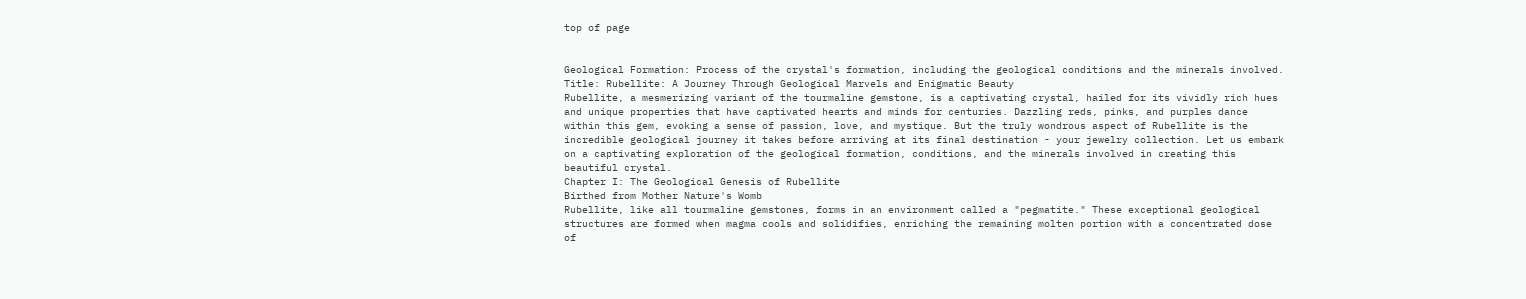top of page


Geological Formation: Process of the crystal's formation, including the geological conditions and the minerals involved.
Title: Rubellite: A Journey Through Geological Marvels and Enigmatic Beauty
Rubellite, a mesmerizing variant of the tourmaline gemstone, is a captivating crystal, hailed for its vividly rich hues and unique properties that have captivated hearts and minds for centuries. Dazzling reds, pinks, and purples dance within this gem, evoking a sense of passion, love, and mystique. But the truly wondrous aspect of Rubellite is the incredible geological journey it takes before arriving at its final destination - your jewelry collection. Let us embark on a captivating exploration of the geological formation, conditions, and the minerals involved in creating this beautiful crystal.
Chapter I: The Geological Genesis of Rubellite
Birthed from Mother Nature's Womb
Rubellite, like all tourmaline gemstones, forms in an environment called a "pegmatite." These exceptional geological structures are formed when magma cools and solidifies, enriching the remaining molten portion with a concentrated dose of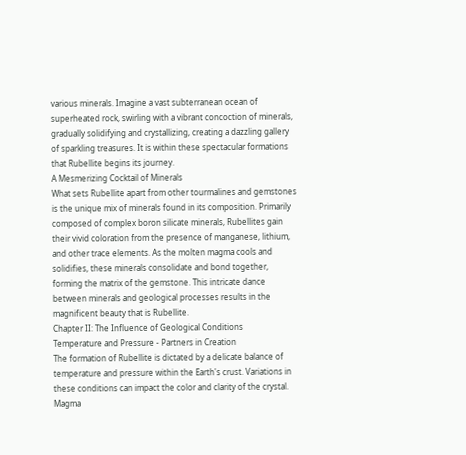various minerals. Imagine a vast subterranean ocean of superheated rock, swirling with a vibrant concoction of minerals, gradually solidifying and crystallizing, creating a dazzling gallery of sparkling treasures. It is within these spectacular formations that Rubellite begins its journey.
A Mesmerizing Cocktail of Minerals
What sets Rubellite apart from other tourmalines and gemstones is the unique mix of minerals found in its composition. Primarily composed of complex boron silicate minerals, Rubellites gain their vivid coloration from the presence of manganese, lithium, and other trace elements. As the molten magma cools and solidifies, these minerals consolidate and bond together, forming the matrix of the gemstone. This intricate dance between minerals and geological processes results in the magnificent beauty that is Rubellite.
Chapter II: The Influence of Geological Conditions
Temperature and Pressure - Partners in Creation
The formation of Rubellite is dictated by a delicate balance of temperature and pressure within the Earth's crust. Variations in these conditions can impact the color and clarity of the crystal. Magma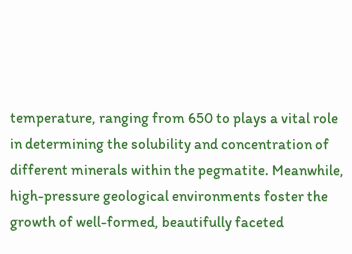temperature, ranging from 650 to plays a vital role in determining the solubility and concentration of different minerals within the pegmatite. Meanwhile, high-pressure geological environments foster the growth of well-formed, beautifully faceted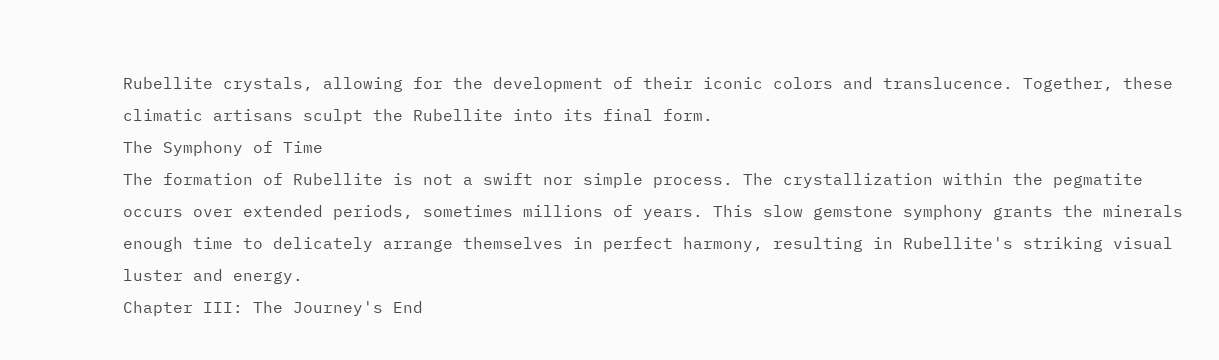Rubellite crystals, allowing for the development of their iconic colors and translucence. Together, these climatic artisans sculpt the Rubellite into its final form.
The Symphony of Time
The formation of Rubellite is not a swift nor simple process. The crystallization within the pegmatite occurs over extended periods, sometimes millions of years. This slow gemstone symphony grants the minerals enough time to delicately arrange themselves in perfect harmony, resulting in Rubellite's striking visual luster and energy.
Chapter III: The Journey's End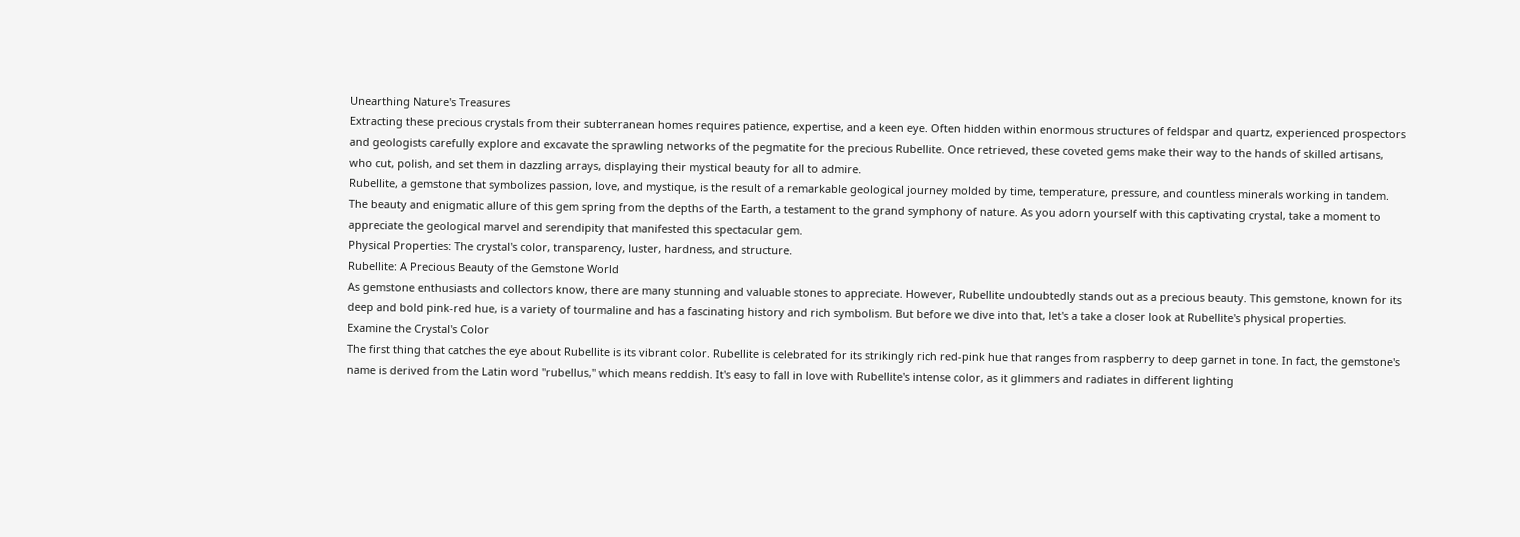Unearthing Nature's Treasures
Extracting these precious crystals from their subterranean homes requires patience, expertise, and a keen eye. Often hidden within enormous structures of feldspar and quartz, experienced prospectors and geologists carefully explore and excavate the sprawling networks of the pegmatite for the precious Rubellite. Once retrieved, these coveted gems make their way to the hands of skilled artisans, who cut, polish, and set them in dazzling arrays, displaying their mystical beauty for all to admire.
Rubellite, a gemstone that symbolizes passion, love, and mystique, is the result of a remarkable geological journey molded by time, temperature, pressure, and countless minerals working in tandem. The beauty and enigmatic allure of this gem spring from the depths of the Earth, a testament to the grand symphony of nature. As you adorn yourself with this captivating crystal, take a moment to appreciate the geological marvel and serendipity that manifested this spectacular gem.
Physical Properties: The crystal's color, transparency, luster, hardness, and structure.
Rubellite: A Precious Beauty of the Gemstone World
As gemstone enthusiasts and collectors know, there are many stunning and valuable stones to appreciate. However, Rubellite undoubtedly stands out as a precious beauty. This gemstone, known for its deep and bold pink-red hue, is a variety of tourmaline and has a fascinating history and rich symbolism. But before we dive into that, let's a take a closer look at Rubellite's physical properties.
Examine the Crystal's Color
The first thing that catches the eye about Rubellite is its vibrant color. Rubellite is celebrated for its strikingly rich red-pink hue that ranges from raspberry to deep garnet in tone. In fact, the gemstone's name is derived from the Latin word "rubellus," which means reddish. It's easy to fall in love with Rubellite's intense color, as it glimmers and radiates in different lighting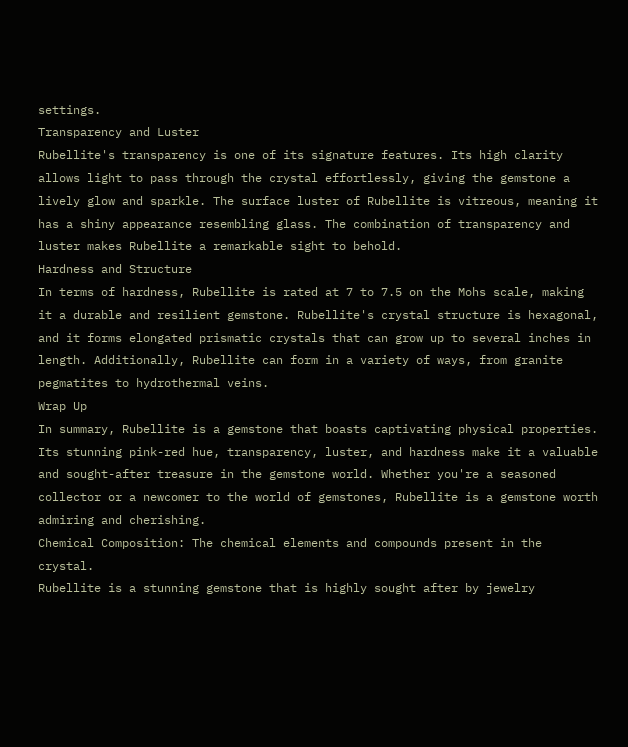settings.
Transparency and Luster
Rubellite's transparency is one of its signature features. Its high clarity allows light to pass through the crystal effortlessly, giving the gemstone a lively glow and sparkle. The surface luster of Rubellite is vitreous, meaning it has a shiny appearance resembling glass. The combination of transparency and luster makes Rubellite a remarkable sight to behold.
Hardness and Structure
In terms of hardness, Rubellite is rated at 7 to 7.5 on the Mohs scale, making it a durable and resilient gemstone. Rubellite's crystal structure is hexagonal, and it forms elongated prismatic crystals that can grow up to several inches in length. Additionally, Rubellite can form in a variety of ways, from granite pegmatites to hydrothermal veins.
Wrap Up
In summary, Rubellite is a gemstone that boasts captivating physical properties. Its stunning pink-red hue, transparency, luster, and hardness make it a valuable and sought-after treasure in the gemstone world. Whether you're a seasoned collector or a newcomer to the world of gemstones, Rubellite is a gemstone worth admiring and cherishing.
Chemical Composition: The chemical elements and compounds present in the crystal.
Rubellite is a stunning gemstone that is highly sought after by jewelry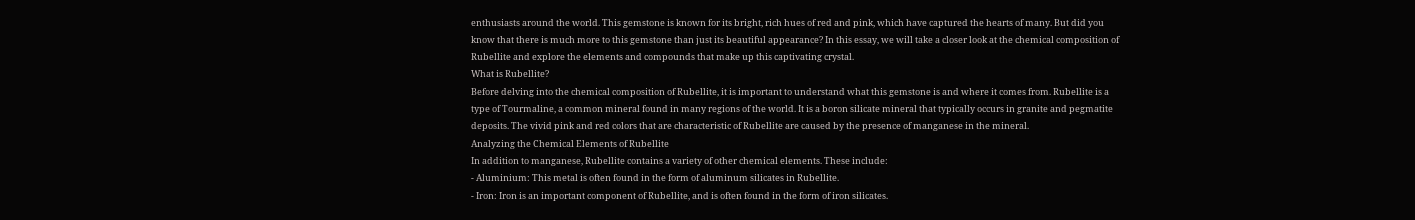enthusiasts around the world. This gemstone is known for its bright, rich hues of red and pink, which have captured the hearts of many. But did you know that there is much more to this gemstone than just its beautiful appearance? In this essay, we will take a closer look at the chemical composition of Rubellite and explore the elements and compounds that make up this captivating crystal.
What is Rubellite?
Before delving into the chemical composition of Rubellite, it is important to understand what this gemstone is and where it comes from. Rubellite is a type of Tourmaline, a common mineral found in many regions of the world. It is a boron silicate mineral that typically occurs in granite and pegmatite deposits. The vivid pink and red colors that are characteristic of Rubellite are caused by the presence of manganese in the mineral.
Analyzing the Chemical Elements of Rubellite
In addition to manganese, Rubellite contains a variety of other chemical elements. These include:
- Aluminium: This metal is often found in the form of aluminum silicates in Rubellite.
- Iron: Iron is an important component of Rubellite, and is often found in the form of iron silicates.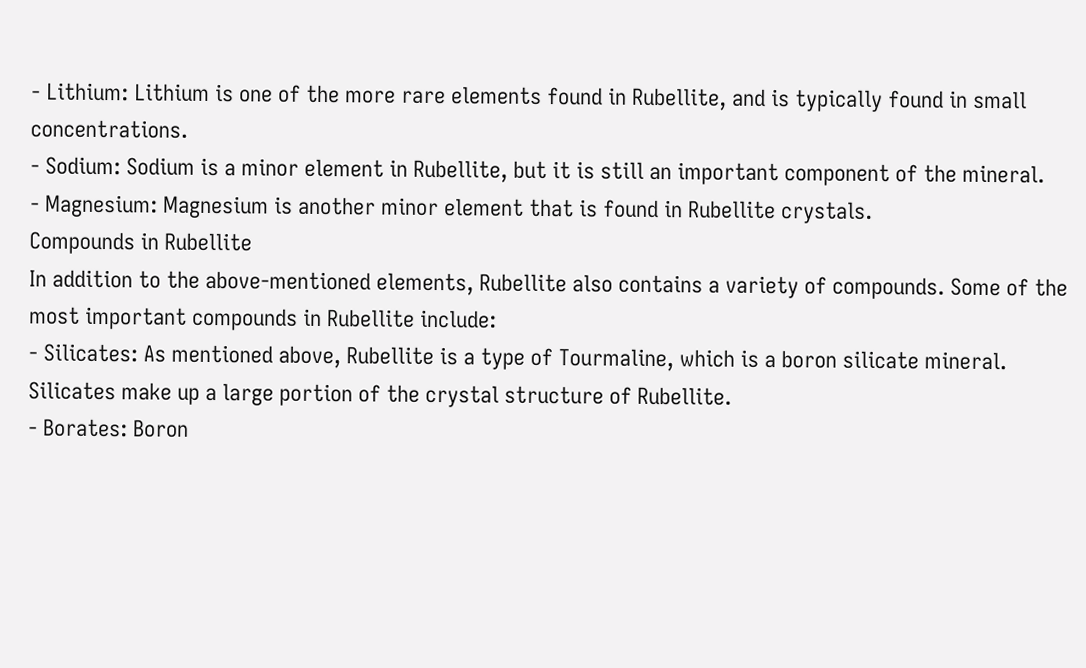- Lithium: Lithium is one of the more rare elements found in Rubellite, and is typically found in small concentrations.
- Sodium: Sodium is a minor element in Rubellite, but it is still an important component of the mineral.
- Magnesium: Magnesium is another minor element that is found in Rubellite crystals.
Compounds in Rubellite
In addition to the above-mentioned elements, Rubellite also contains a variety of compounds. Some of the most important compounds in Rubellite include:
- Silicates: As mentioned above, Rubellite is a type of Tourmaline, which is a boron silicate mineral. Silicates make up a large portion of the crystal structure of Rubellite.
- Borates: Boron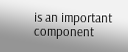is an important component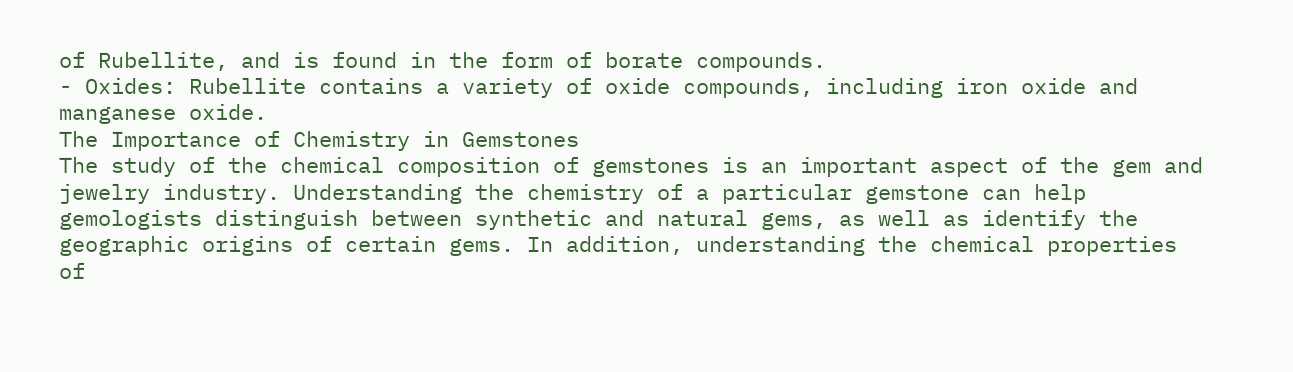of Rubellite, and is found in the form of borate compounds.
- Oxides: Rubellite contains a variety of oxide compounds, including iron oxide and manganese oxide.
The Importance of Chemistry in Gemstones
The study of the chemical composition of gemstones is an important aspect of the gem and jewelry industry. Understanding the chemistry of a particular gemstone can help gemologists distinguish between synthetic and natural gems, as well as identify the geographic origins of certain gems. In addition, understanding the chemical properties of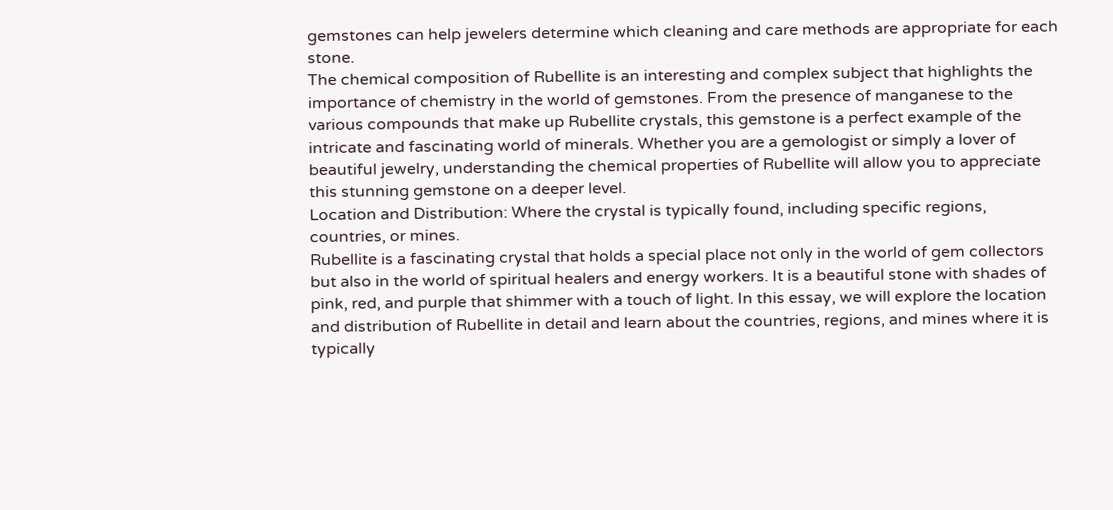gemstones can help jewelers determine which cleaning and care methods are appropriate for each stone.
The chemical composition of Rubellite is an interesting and complex subject that highlights the importance of chemistry in the world of gemstones. From the presence of manganese to the various compounds that make up Rubellite crystals, this gemstone is a perfect example of the intricate and fascinating world of minerals. Whether you are a gemologist or simply a lover of beautiful jewelry, understanding the chemical properties of Rubellite will allow you to appreciate this stunning gemstone on a deeper level.
Location and Distribution: Where the crystal is typically found, including specific regions, countries, or mines.
Rubellite is a fascinating crystal that holds a special place not only in the world of gem collectors but also in the world of spiritual healers and energy workers. It is a beautiful stone with shades of pink, red, and purple that shimmer with a touch of light. In this essay, we will explore the location and distribution of Rubellite in detail and learn about the countries, regions, and mines where it is typically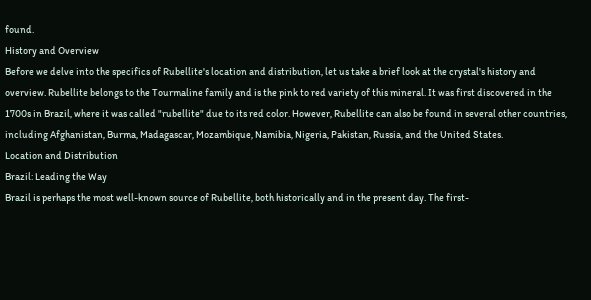found.
History and Overview
Before we delve into the specifics of Rubellite's location and distribution, let us take a brief look at the crystal's history and overview. Rubellite belongs to the Tourmaline family and is the pink to red variety of this mineral. It was first discovered in the 1700s in Brazil, where it was called "rubellite" due to its red color. However, Rubellite can also be found in several other countries, including Afghanistan, Burma, Madagascar, Mozambique, Namibia, Nigeria, Pakistan, Russia, and the United States.
Location and Distribution
Brazil: Leading the Way
Brazil is perhaps the most well-known source of Rubellite, both historically and in the present day. The first-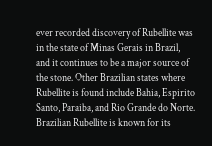ever recorded discovery of Rubellite was in the state of Minas Gerais in Brazil, and it continues to be a major source of the stone. Other Brazilian states where Rubellite is found include Bahia, Espirito Santo, Paraiba, and Rio Grande do Norte. Brazilian Rubellite is known for its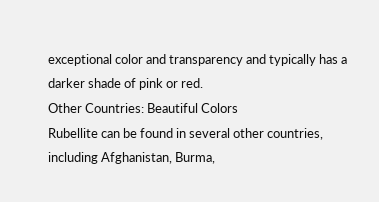exceptional color and transparency and typically has a darker shade of pink or red.
Other Countries: Beautiful Colors
Rubellite can be found in several other countries, including Afghanistan, Burma,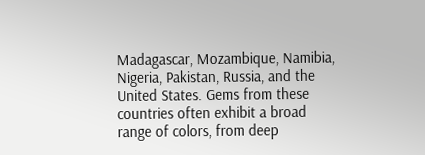Madagascar, Mozambique, Namibia, Nigeria, Pakistan, Russia, and the United States. Gems from these countries often exhibit a broad range of colors, from deep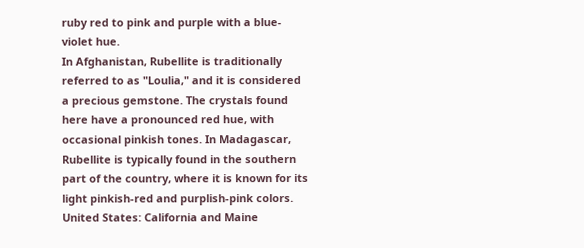ruby red to pink and purple with a blue-violet hue.
In Afghanistan, Rubellite is traditionally referred to as "Loulia," and it is considered a precious gemstone. The crystals found here have a pronounced red hue, with occasional pinkish tones. In Madagascar, Rubellite is typically found in the southern part of the country, where it is known for its light pinkish-red and purplish-pink colors.
United States: California and Maine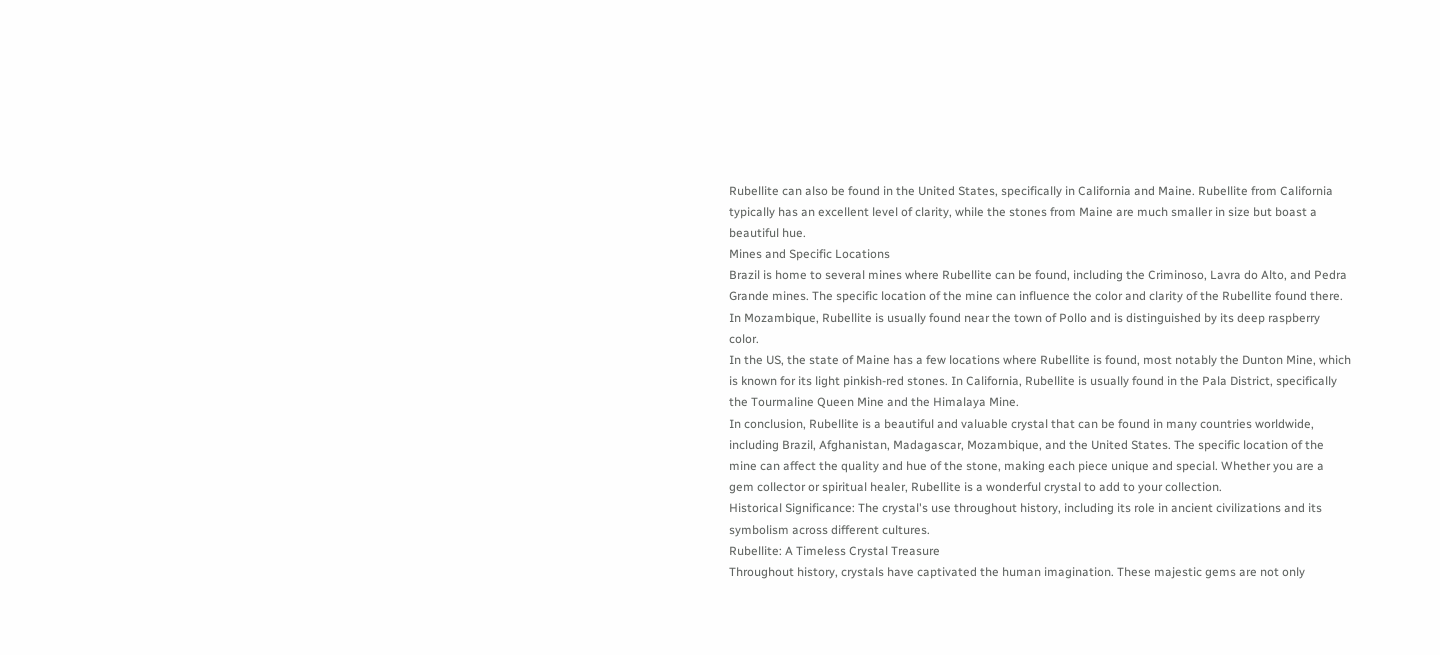Rubellite can also be found in the United States, specifically in California and Maine. Rubellite from California typically has an excellent level of clarity, while the stones from Maine are much smaller in size but boast a beautiful hue.
Mines and Specific Locations
Brazil is home to several mines where Rubellite can be found, including the Criminoso, Lavra do Alto, and Pedra Grande mines. The specific location of the mine can influence the color and clarity of the Rubellite found there. In Mozambique, Rubellite is usually found near the town of Pollo and is distinguished by its deep raspberry color.
In the US, the state of Maine has a few locations where Rubellite is found, most notably the Dunton Mine, which is known for its light pinkish-red stones. In California, Rubellite is usually found in the Pala District, specifically the Tourmaline Queen Mine and the Himalaya Mine.
In conclusion, Rubellite is a beautiful and valuable crystal that can be found in many countries worldwide, including Brazil, Afghanistan, Madagascar, Mozambique, and the United States. The specific location of the mine can affect the quality and hue of the stone, making each piece unique and special. Whether you are a gem collector or spiritual healer, Rubellite is a wonderful crystal to add to your collection.
Historical Significance: The crystal's use throughout history, including its role in ancient civilizations and its symbolism across different cultures.
Rubellite: A Timeless Crystal Treasure
Throughout history, crystals have captivated the human imagination. These majestic gems are not only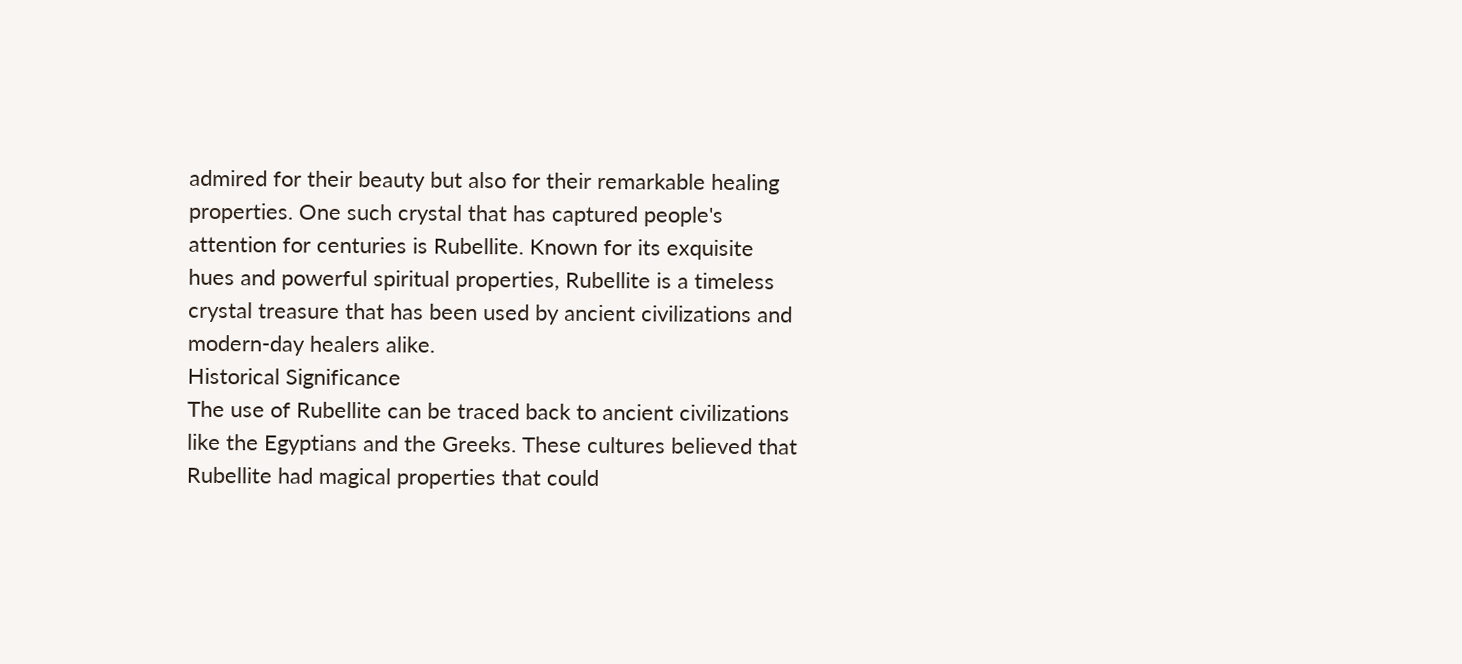admired for their beauty but also for their remarkable healing properties. One such crystal that has captured people's attention for centuries is Rubellite. Known for its exquisite hues and powerful spiritual properties, Rubellite is a timeless crystal treasure that has been used by ancient civilizations and modern-day healers alike.
Historical Significance
The use of Rubellite can be traced back to ancient civilizations like the Egyptians and the Greeks. These cultures believed that Rubellite had magical properties that could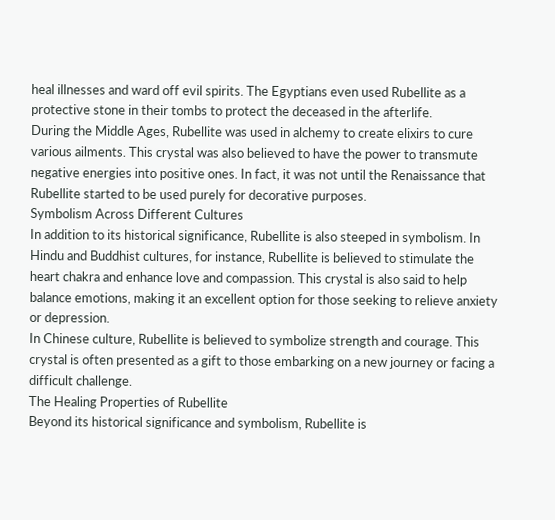heal illnesses and ward off evil spirits. The Egyptians even used Rubellite as a protective stone in their tombs to protect the deceased in the afterlife.
During the Middle Ages, Rubellite was used in alchemy to create elixirs to cure various ailments. This crystal was also believed to have the power to transmute negative energies into positive ones. In fact, it was not until the Renaissance that Rubellite started to be used purely for decorative purposes.
Symbolism Across Different Cultures
In addition to its historical significance, Rubellite is also steeped in symbolism. In Hindu and Buddhist cultures, for instance, Rubellite is believed to stimulate the heart chakra and enhance love and compassion. This crystal is also said to help balance emotions, making it an excellent option for those seeking to relieve anxiety or depression.
In Chinese culture, Rubellite is believed to symbolize strength and courage. This crystal is often presented as a gift to those embarking on a new journey or facing a difficult challenge.
The Healing Properties of Rubellite
Beyond its historical significance and symbolism, Rubellite is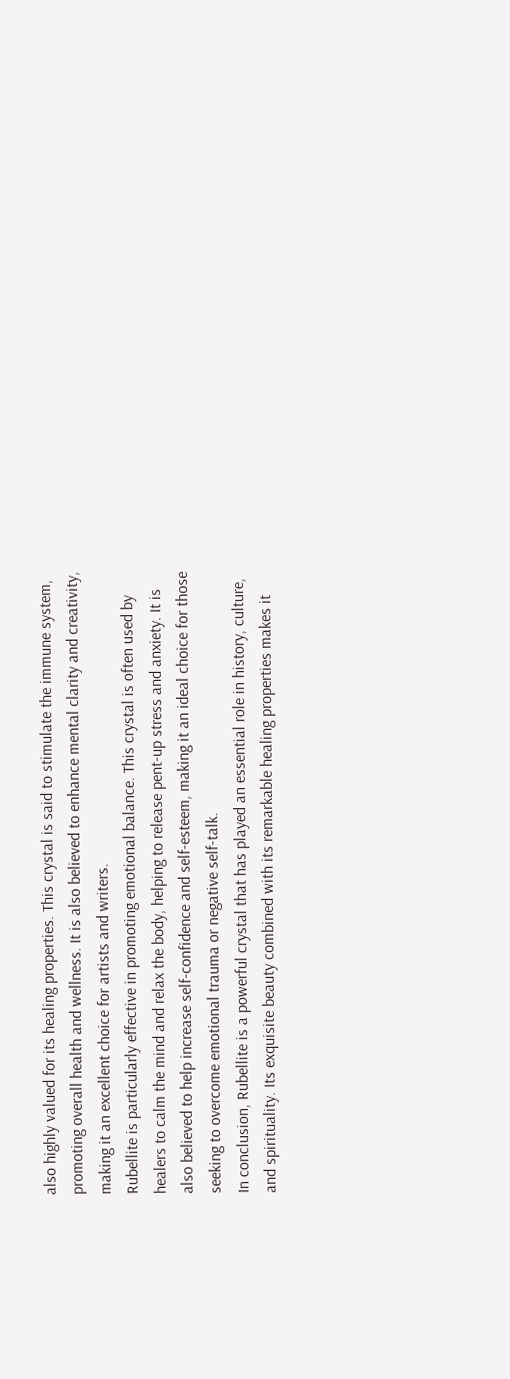also highly valued for its healing properties. This crystal is said to stimulate the immune system, promoting overall health and wellness. It is also believed to enhance mental clarity and creativity, making it an excellent choice for artists and writers.
Rubellite is particularly effective in promoting emotional balance. This crystal is often used by healers to calm the mind and relax the body, helping to release pent-up stress and anxiety. It is also believed to help increase self-confidence and self-esteem, making it an ideal choice for those seeking to overcome emotional trauma or negative self-talk.
In conclusion, Rubellite is a powerful crystal that has played an essential role in history, culture, and spirituality. Its exquisite beauty combined with its remarkable healing properties makes it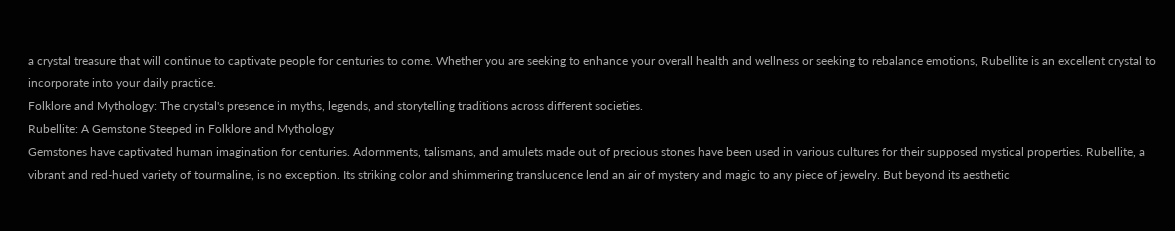a crystal treasure that will continue to captivate people for centuries to come. Whether you are seeking to enhance your overall health and wellness or seeking to rebalance emotions, Rubellite is an excellent crystal to incorporate into your daily practice.
Folklore and Mythology: The crystal's presence in myths, legends, and storytelling traditions across different societies.
Rubellite: A Gemstone Steeped in Folklore and Mythology
Gemstones have captivated human imagination for centuries. Adornments, talismans, and amulets made out of precious stones have been used in various cultures for their supposed mystical properties. Rubellite, a vibrant and red-hued variety of tourmaline, is no exception. Its striking color and shimmering translucence lend an air of mystery and magic to any piece of jewelry. But beyond its aesthetic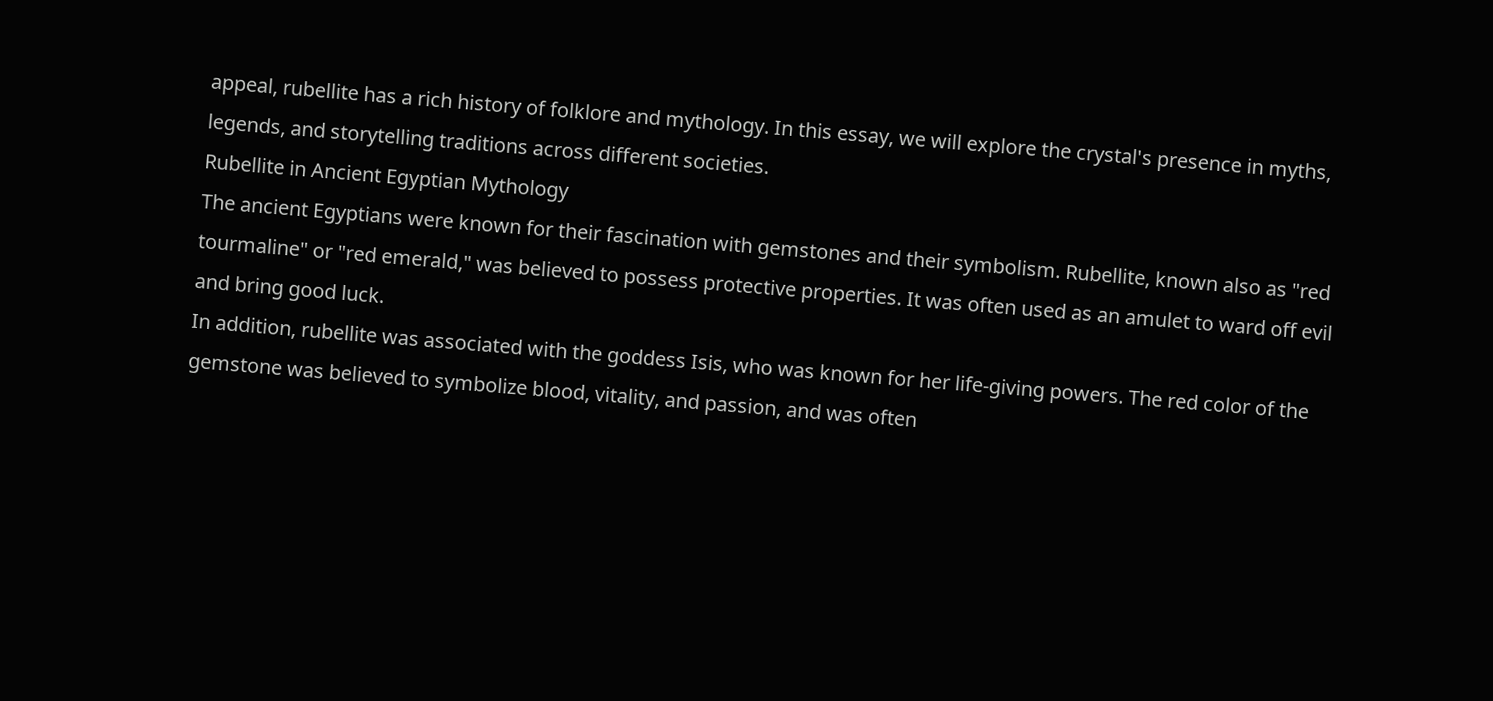appeal, rubellite has a rich history of folklore and mythology. In this essay, we will explore the crystal's presence in myths, legends, and storytelling traditions across different societies.
Rubellite in Ancient Egyptian Mythology
The ancient Egyptians were known for their fascination with gemstones and their symbolism. Rubellite, known also as "red tourmaline" or "red emerald," was believed to possess protective properties. It was often used as an amulet to ward off evil and bring good luck.
In addition, rubellite was associated with the goddess Isis, who was known for her life-giving powers. The red color of the gemstone was believed to symbolize blood, vitality, and passion, and was often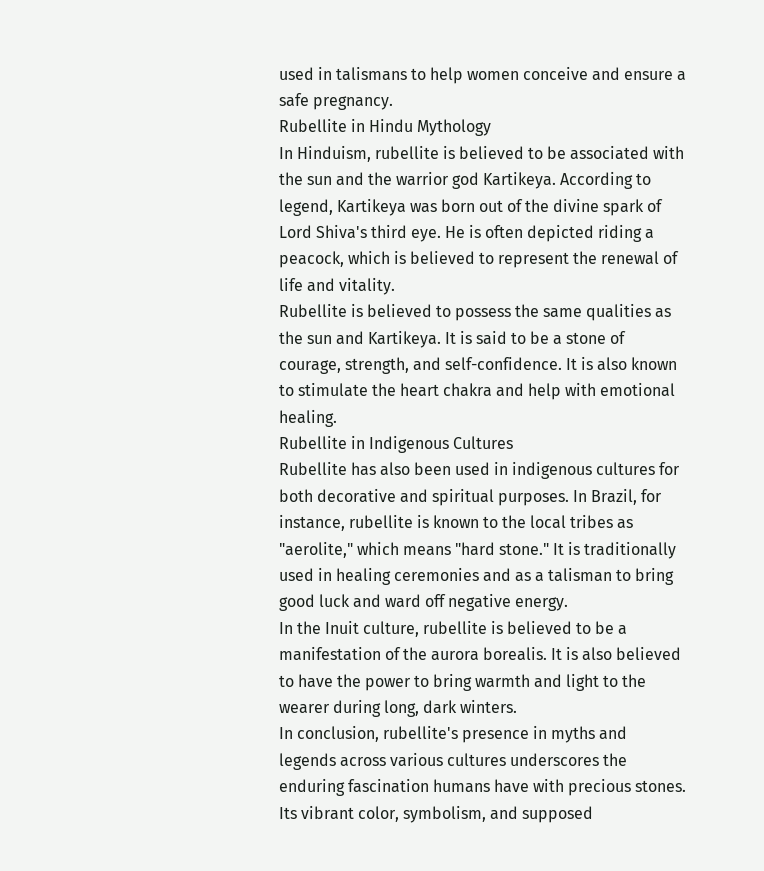used in talismans to help women conceive and ensure a safe pregnancy.
Rubellite in Hindu Mythology
In Hinduism, rubellite is believed to be associated with the sun and the warrior god Kartikeya. According to legend, Kartikeya was born out of the divine spark of Lord Shiva's third eye. He is often depicted riding a peacock, which is believed to represent the renewal of life and vitality.
Rubellite is believed to possess the same qualities as the sun and Kartikeya. It is said to be a stone of courage, strength, and self-confidence. It is also known to stimulate the heart chakra and help with emotional healing.
Rubellite in Indigenous Cultures
Rubellite has also been used in indigenous cultures for both decorative and spiritual purposes. In Brazil, for instance, rubellite is known to the local tribes as "aerolite," which means "hard stone." It is traditionally used in healing ceremonies and as a talisman to bring good luck and ward off negative energy.
In the Inuit culture, rubellite is believed to be a manifestation of the aurora borealis. It is also believed to have the power to bring warmth and light to the wearer during long, dark winters.
In conclusion, rubellite's presence in myths and legends across various cultures underscores the enduring fascination humans have with precious stones. Its vibrant color, symbolism, and supposed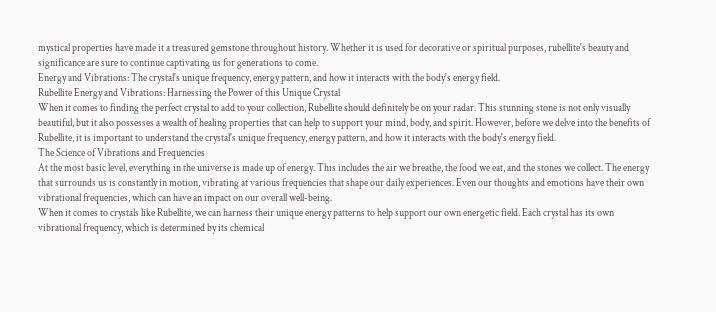mystical properties have made it a treasured gemstone throughout history. Whether it is used for decorative or spiritual purposes, rubellite's beauty and significance are sure to continue captivating us for generations to come.
Energy and Vibrations: The crystal's unique frequency, energy pattern, and how it interacts with the body's energy field.
Rubellite Energy and Vibrations: Harnessing the Power of this Unique Crystal
When it comes to finding the perfect crystal to add to your collection, Rubellite should definitely be on your radar. This stunning stone is not only visually beautiful, but it also possesses a wealth of healing properties that can help to support your mind, body, and spirit. However, before we delve into the benefits of Rubellite, it is important to understand the crystal's unique frequency, energy pattern, and how it interacts with the body's energy field.
The Science of Vibrations and Frequencies
At the most basic level, everything in the universe is made up of energy. This includes the air we breathe, the food we eat, and the stones we collect. The energy that surrounds us is constantly in motion, vibrating at various frequencies that shape our daily experiences. Even our thoughts and emotions have their own vibrational frequencies, which can have an impact on our overall well-being.
When it comes to crystals like Rubellite, we can harness their unique energy patterns to help support our own energetic field. Each crystal has its own vibrational frequency, which is determined by its chemical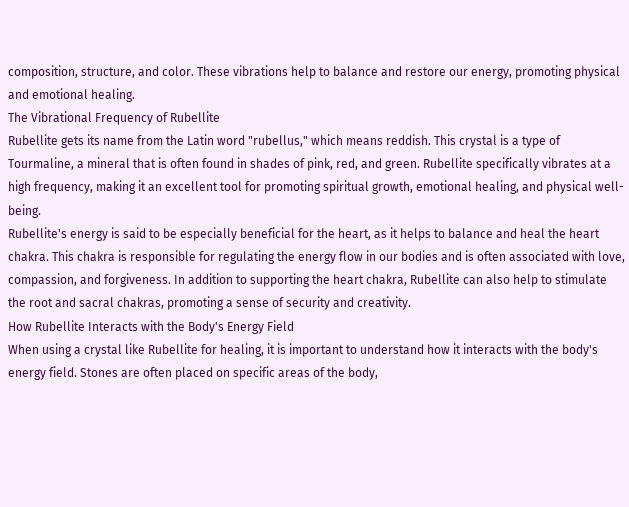composition, structure, and color. These vibrations help to balance and restore our energy, promoting physical and emotional healing.
The Vibrational Frequency of Rubellite
Rubellite gets its name from the Latin word "rubellus," which means reddish. This crystal is a type of Tourmaline, a mineral that is often found in shades of pink, red, and green. Rubellite specifically vibrates at a high frequency, making it an excellent tool for promoting spiritual growth, emotional healing, and physical well-being.
Rubellite's energy is said to be especially beneficial for the heart, as it helps to balance and heal the heart chakra. This chakra is responsible for regulating the energy flow in our bodies and is often associated with love, compassion, and forgiveness. In addition to supporting the heart chakra, Rubellite can also help to stimulate the root and sacral chakras, promoting a sense of security and creativity.
How Rubellite Interacts with the Body's Energy Field
When using a crystal like Rubellite for healing, it is important to understand how it interacts with the body's energy field. Stones are often placed on specific areas of the body,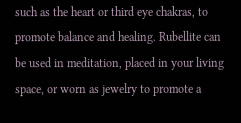such as the heart or third eye chakras, to promote balance and healing. Rubellite can be used in meditation, placed in your living space, or worn as jewelry to promote a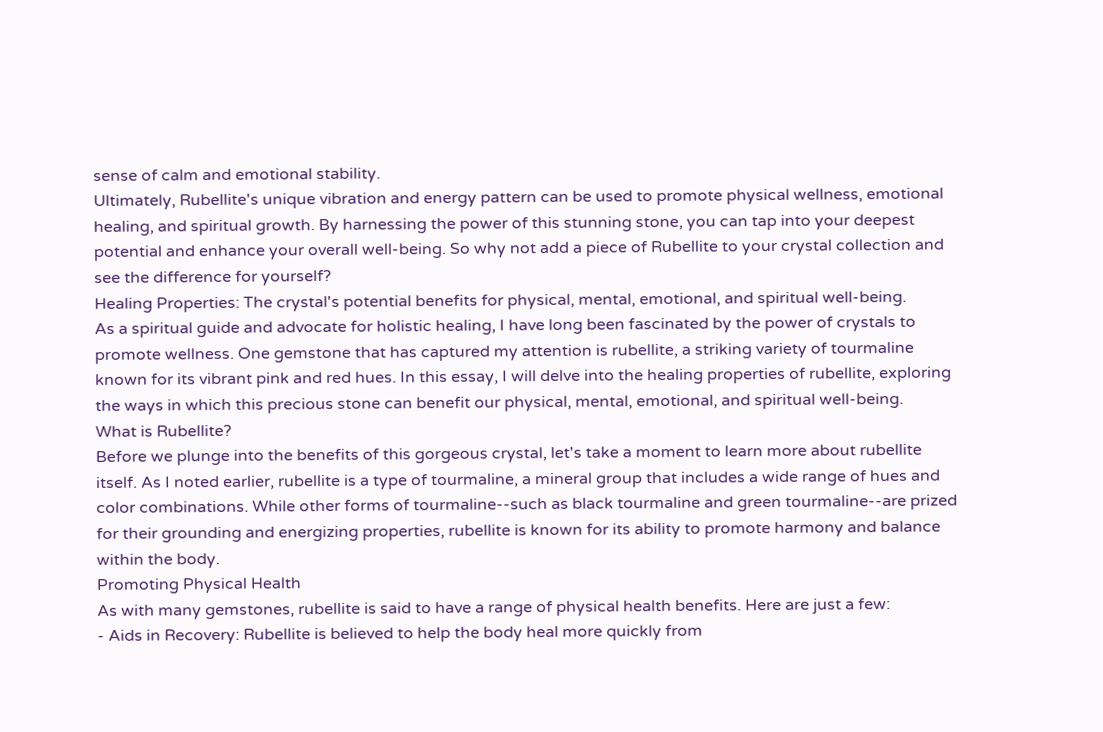sense of calm and emotional stability.
Ultimately, Rubellite's unique vibration and energy pattern can be used to promote physical wellness, emotional healing, and spiritual growth. By harnessing the power of this stunning stone, you can tap into your deepest potential and enhance your overall well-being. So why not add a piece of Rubellite to your crystal collection and see the difference for yourself?
Healing Properties: The crystal's potential benefits for physical, mental, emotional, and spiritual well-being.
As a spiritual guide and advocate for holistic healing, I have long been fascinated by the power of crystals to promote wellness. One gemstone that has captured my attention is rubellite, a striking variety of tourmaline known for its vibrant pink and red hues. In this essay, I will delve into the healing properties of rubellite, exploring the ways in which this precious stone can benefit our physical, mental, emotional, and spiritual well-being.
What is Rubellite?
Before we plunge into the benefits of this gorgeous crystal, let's take a moment to learn more about rubellite itself. As I noted earlier, rubellite is a type of tourmaline, a mineral group that includes a wide range of hues and color combinations. While other forms of tourmaline--such as black tourmaline and green tourmaline--are prized for their grounding and energizing properties, rubellite is known for its ability to promote harmony and balance within the body.
Promoting Physical Health
As with many gemstones, rubellite is said to have a range of physical health benefits. Here are just a few:
- Aids in Recovery: Rubellite is believed to help the body heal more quickly from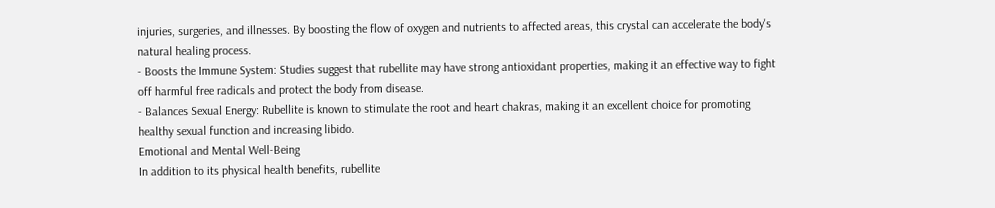injuries, surgeries, and illnesses. By boosting the flow of oxygen and nutrients to affected areas, this crystal can accelerate the body's natural healing process.
- Boosts the Immune System: Studies suggest that rubellite may have strong antioxidant properties, making it an effective way to fight off harmful free radicals and protect the body from disease.
- Balances Sexual Energy: Rubellite is known to stimulate the root and heart chakras, making it an excellent choice for promoting healthy sexual function and increasing libido.
Emotional and Mental Well-Being
In addition to its physical health benefits, rubellite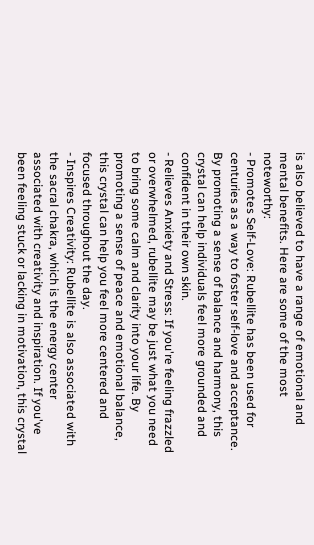is also believed to have a range of emotional and mental benefits. Here are some of the most noteworthy:
- Promotes Self-Love: Rubellite has been used for centuries as a way to foster self-love and acceptance. By promoting a sense of balance and harmony, this crystal can help individuals feel more grounded and confident in their own skin.
- Relieves Anxiety and Stress: If you're feeling frazzled or overwhelmed, rubellite may be just what you need to bring some calm and clarity into your life. By promoting a sense of peace and emotional balance, this crystal can help you feel more centered and focused throughout the day.
- Inspires Creativity: Rubellite is also associated with the sacral chakra, which is the energy center associated with creativity and inspiration. If you've been feeling stuck or lacking in motivation, this crystal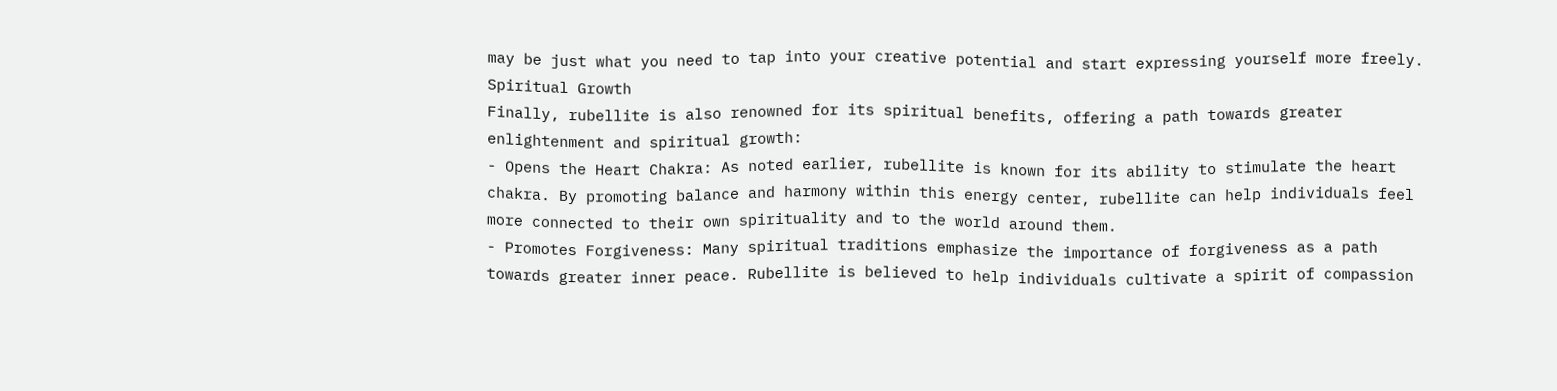may be just what you need to tap into your creative potential and start expressing yourself more freely.
Spiritual Growth
Finally, rubellite is also renowned for its spiritual benefits, offering a path towards greater enlightenment and spiritual growth:
- Opens the Heart Chakra: As noted earlier, rubellite is known for its ability to stimulate the heart chakra. By promoting balance and harmony within this energy center, rubellite can help individuals feel more connected to their own spirituality and to the world around them.
- Promotes Forgiveness: Many spiritual traditions emphasize the importance of forgiveness as a path towards greater inner peace. Rubellite is believed to help individuals cultivate a spirit of compassion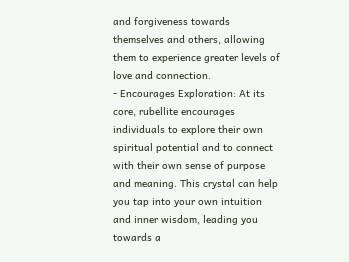and forgiveness towards themselves and others, allowing them to experience greater levels of love and connection.
- Encourages Exploration: At its core, rubellite encourages individuals to explore their own spiritual potential and to connect with their own sense of purpose and meaning. This crystal can help you tap into your own intuition and inner wisdom, leading you towards a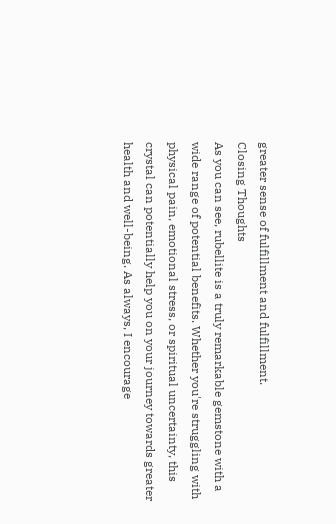greater sense of fulfillment and fulfillment.
Closing Thoughts
As you can see, rubellite is a truly remarkable gemstone with a wide range of potential benefits. Whether you're struggling with physical pain, emotional stress, or spiritual uncertainty, this crystal can potentially help you on your journey towards greater health and well-being. As always, I encourage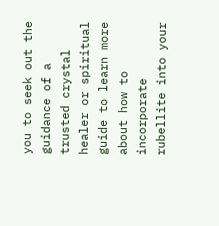you to seek out the guidance of a trusted crystal healer or spiritual guide to learn more about how to incorporate rubellite into your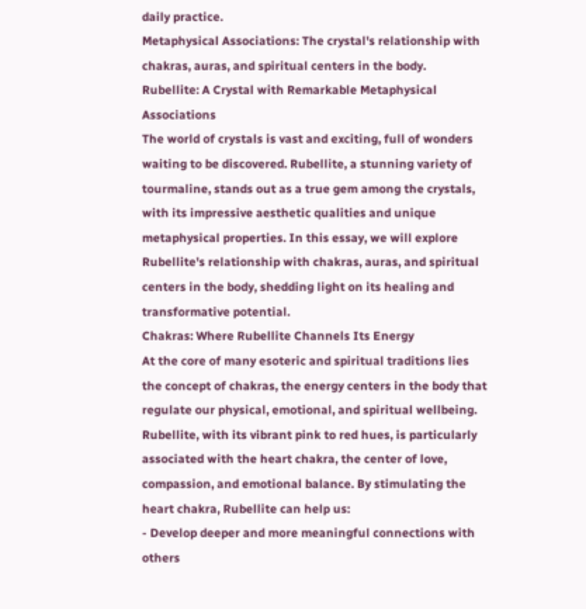daily practice.
Metaphysical Associations: The crystal's relationship with chakras, auras, and spiritual centers in the body.
Rubellite: A Crystal with Remarkable Metaphysical Associations
The world of crystals is vast and exciting, full of wonders waiting to be discovered. Rubellite, a stunning variety of tourmaline, stands out as a true gem among the crystals, with its impressive aesthetic qualities and unique metaphysical properties. In this essay, we will explore Rubellite's relationship with chakras, auras, and spiritual centers in the body, shedding light on its healing and transformative potential.
Chakras: Where Rubellite Channels Its Energy
At the core of many esoteric and spiritual traditions lies the concept of chakras, the energy centers in the body that regulate our physical, emotional, and spiritual wellbeing. Rubellite, with its vibrant pink to red hues, is particularly associated with the heart chakra, the center of love, compassion, and emotional balance. By stimulating the heart chakra, Rubellite can help us:
- Develop deeper and more meaningful connections with others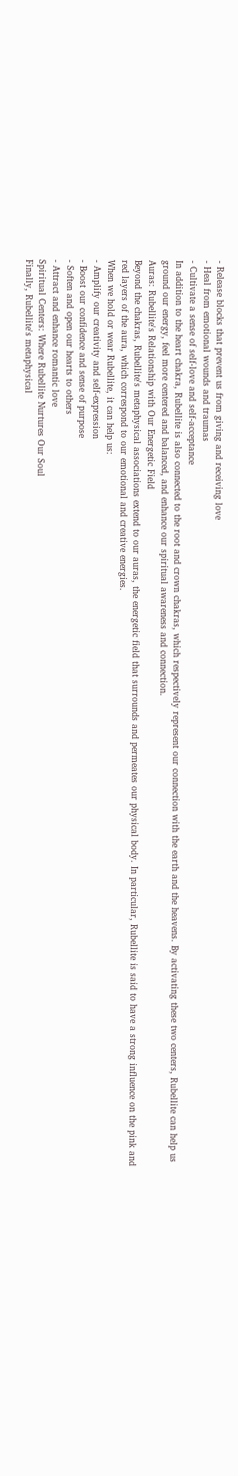- Release blocks that prevent us from giving and receiving love
- Heal from emotional wounds and traumas
- Cultivate a sense of self-love and self-acceptance
In addition to the heart chakra, Rubellite is also connected to the root and crown chakras, which respectively represent our connection with the earth and the heavens. By activating these two centers, Rubellite can help us ground our energy, feel more centered and balanced, and enhance our spiritual awareness and connection.
Auras: Rubellite's Relationship with Our Energetic Field
Beyond the chakras, Rubellite's metaphysical associations extend to our auras, the energetic field that surrounds and permeates our physical body. In particular, Rubellite is said to have a strong influence on the pink and red layers of the aura, which correspond to our emotional and creative energies.
When we hold or wear Rubellite, it can help us:
- Amplify our creativity and self-expression
- Boost our confidence and sense of purpose
- Soften and open our hearts to others
- Attract and enhance romantic love
Spiritual Centers: Where Rubellite Nurtures Our Soul
Finally, Rubellite's metaphysical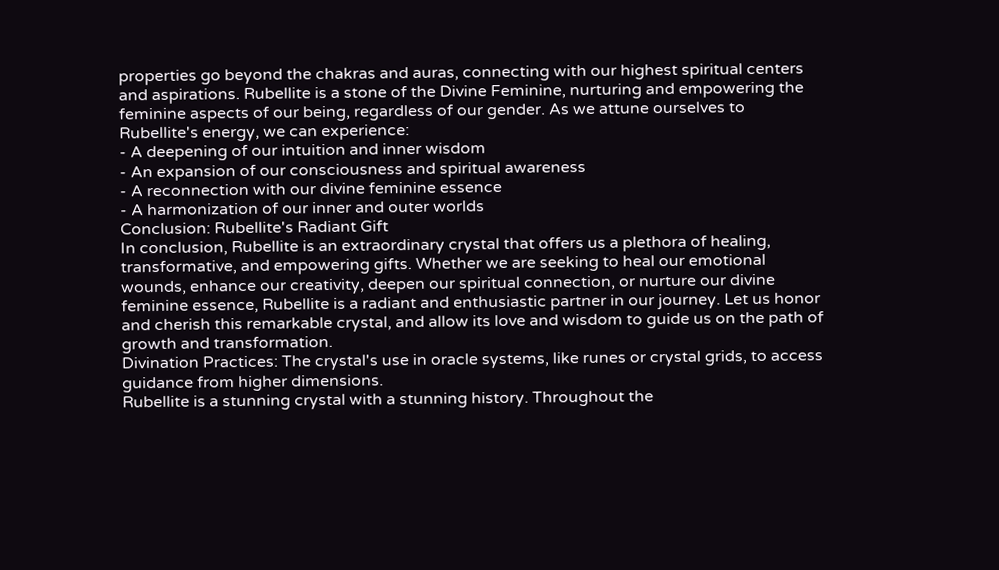properties go beyond the chakras and auras, connecting with our highest spiritual centers and aspirations. Rubellite is a stone of the Divine Feminine, nurturing and empowering the feminine aspects of our being, regardless of our gender. As we attune ourselves to Rubellite's energy, we can experience:
- A deepening of our intuition and inner wisdom
- An expansion of our consciousness and spiritual awareness
- A reconnection with our divine feminine essence
- A harmonization of our inner and outer worlds
Conclusion: Rubellite's Radiant Gift
In conclusion, Rubellite is an extraordinary crystal that offers us a plethora of healing, transformative, and empowering gifts. Whether we are seeking to heal our emotional wounds, enhance our creativity, deepen our spiritual connection, or nurture our divine feminine essence, Rubellite is a radiant and enthusiastic partner in our journey. Let us honor and cherish this remarkable crystal, and allow its love and wisdom to guide us on the path of growth and transformation.
Divination Practices: The crystal's use in oracle systems, like runes or crystal grids, to access guidance from higher dimensions.
Rubellite is a stunning crystal with a stunning history. Throughout the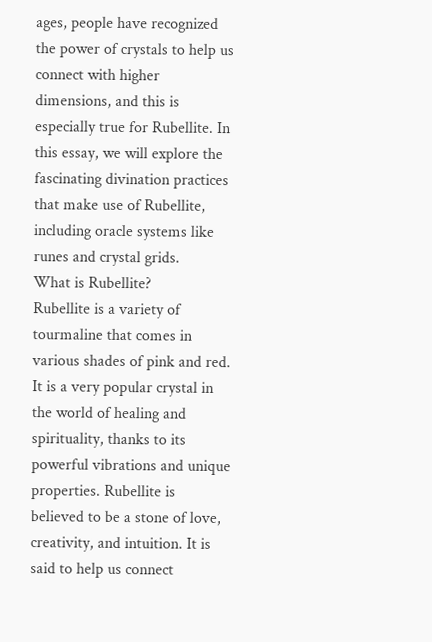ages, people have recognized the power of crystals to help us connect with higher dimensions, and this is especially true for Rubellite. In this essay, we will explore the fascinating divination practices that make use of Rubellite, including oracle systems like runes and crystal grids.
What is Rubellite?
Rubellite is a variety of tourmaline that comes in various shades of pink and red. It is a very popular crystal in the world of healing and spirituality, thanks to its powerful vibrations and unique properties. Rubellite is believed to be a stone of love, creativity, and intuition. It is said to help us connect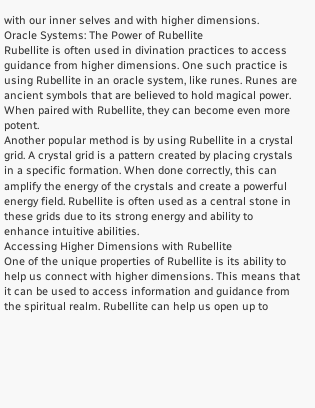with our inner selves and with higher dimensions.
Oracle Systems: The Power of Rubellite
Rubellite is often used in divination practices to access guidance from higher dimensions. One such practice is using Rubellite in an oracle system, like runes. Runes are ancient symbols that are believed to hold magical power. When paired with Rubellite, they can become even more potent.
Another popular method is by using Rubellite in a crystal grid. A crystal grid is a pattern created by placing crystals in a specific formation. When done correctly, this can amplify the energy of the crystals and create a powerful energy field. Rubellite is often used as a central stone in these grids due to its strong energy and ability to enhance intuitive abilities.
Accessing Higher Dimensions with Rubellite
One of the unique properties of Rubellite is its ability to help us connect with higher dimensions. This means that it can be used to access information and guidance from the spiritual realm. Rubellite can help us open up to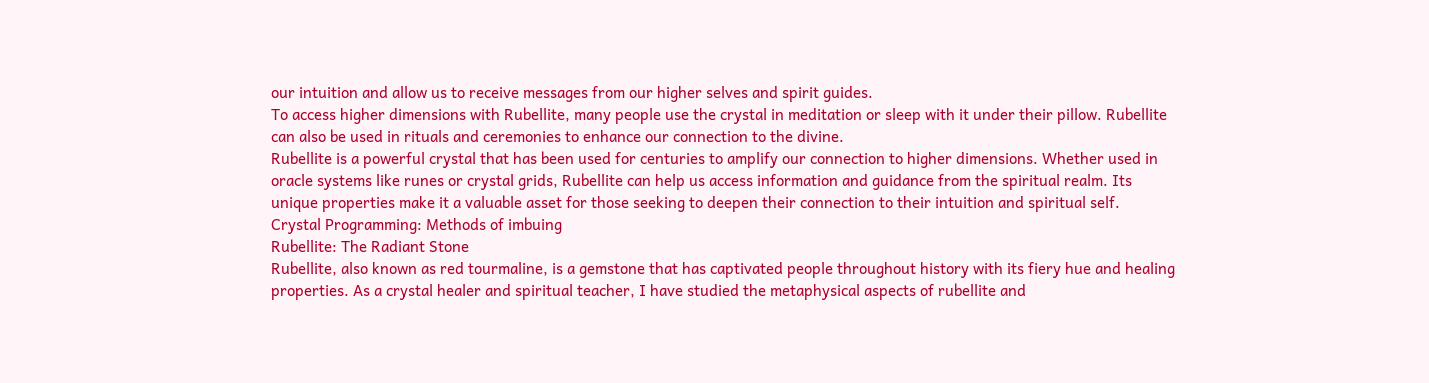our intuition and allow us to receive messages from our higher selves and spirit guides.
To access higher dimensions with Rubellite, many people use the crystal in meditation or sleep with it under their pillow. Rubellite can also be used in rituals and ceremonies to enhance our connection to the divine.
Rubellite is a powerful crystal that has been used for centuries to amplify our connection to higher dimensions. Whether used in oracle systems like runes or crystal grids, Rubellite can help us access information and guidance from the spiritual realm. Its unique properties make it a valuable asset for those seeking to deepen their connection to their intuition and spiritual self.
Crystal Programming: Methods of imbuing
Rubellite: The Radiant Stone
Rubellite, also known as red tourmaline, is a gemstone that has captivated people throughout history with its fiery hue and healing properties. As a crystal healer and spiritual teacher, I have studied the metaphysical aspects of rubellite and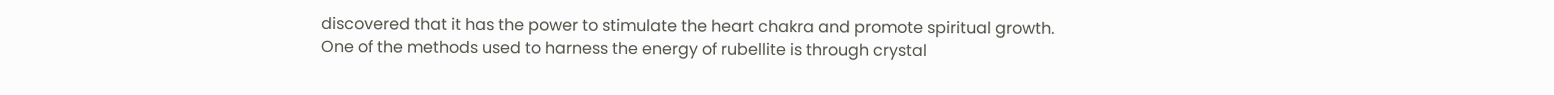discovered that it has the power to stimulate the heart chakra and promote spiritual growth.
One of the methods used to harness the energy of rubellite is through crystal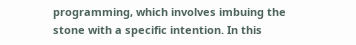programming, which involves imbuing the stone with a specific intention. In this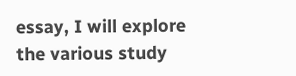essay, I will explore the various study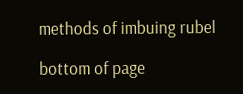methods of imbuing rubel

bottom of page